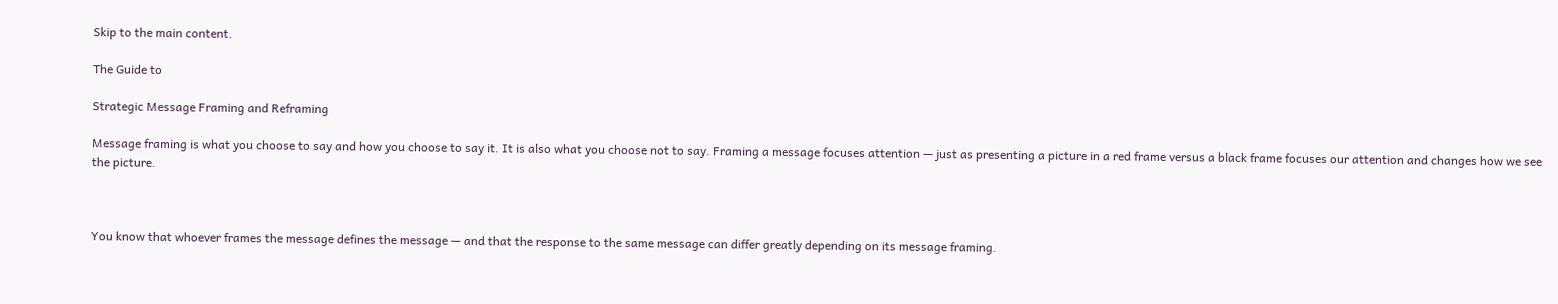Skip to the main content.

The Guide to

Strategic Message Framing and Reframing

Message framing is what you choose to say and how you choose to say it. It is also what you choose not to say. Framing a message focuses attention — just as presenting a picture in a red frame versus a black frame focuses our attention and changes how we see the picture.



You know that whoever frames the message defines the message — and that the response to the same message can differ greatly depending on its message framing.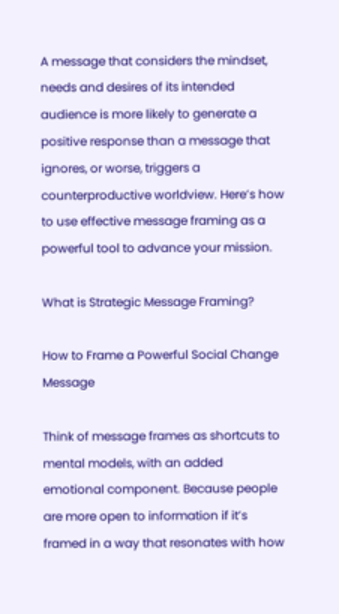A message that considers the mindset, needs and desires of its intended audience is more likely to generate a positive response than a message that ignores, or worse, triggers a counterproductive worldview. Here’s how to use effective message framing as a powerful tool to advance your mission.

What is Strategic Message Framing?

How to Frame a Powerful Social Change Message

Think of message frames as shortcuts to mental models, with an added emotional component. Because people are more open to information if it’s framed in a way that resonates with how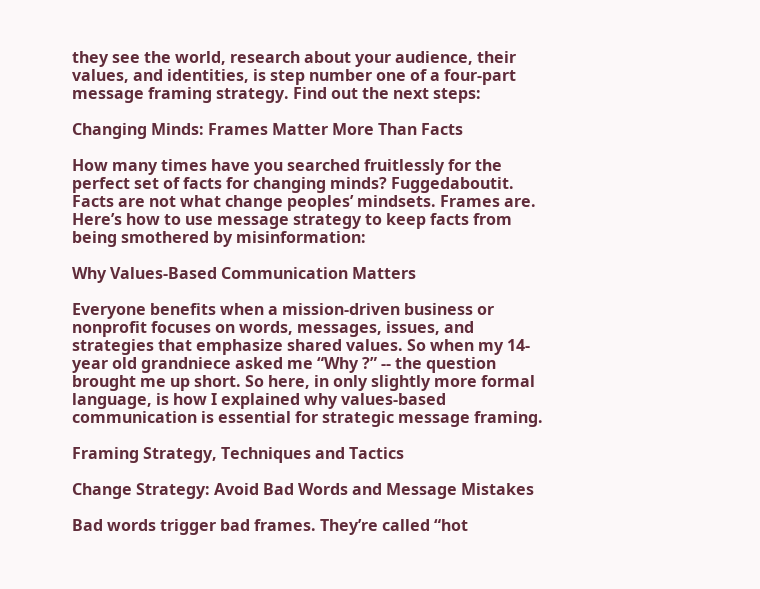they see the world, research about your audience, their values, and identities, is step number one of a four-part message framing strategy. Find out the next steps:

Changing Minds: Frames Matter More Than Facts

How many times have you searched fruitlessly for the perfect set of facts for changing minds? Fuggedaboutit. Facts are not what change peoples’ mindsets. Frames are. Here’s how to use message strategy to keep facts from being smothered by misinformation:

Why Values-Based Communication Matters

Everyone benefits when a mission-driven business or nonprofit focuses on words, messages, issues, and strategies that emphasize shared values. So when my 14-year old grandniece asked me “Why ?” -- the question brought me up short. So here, in only slightly more formal language, is how I explained why values-based communication is essential for strategic message framing.

Framing Strategy, Techniques and Tactics

Change Strategy: Avoid Bad Words and Message Mistakes

Bad words trigger bad frames. They’re called “hot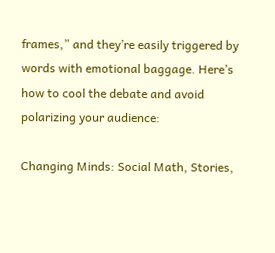frames,” and they’re easily triggered by words with emotional baggage. Here’s how to cool the debate and avoid polarizing your audience:

Changing Minds: Social Math, Stories,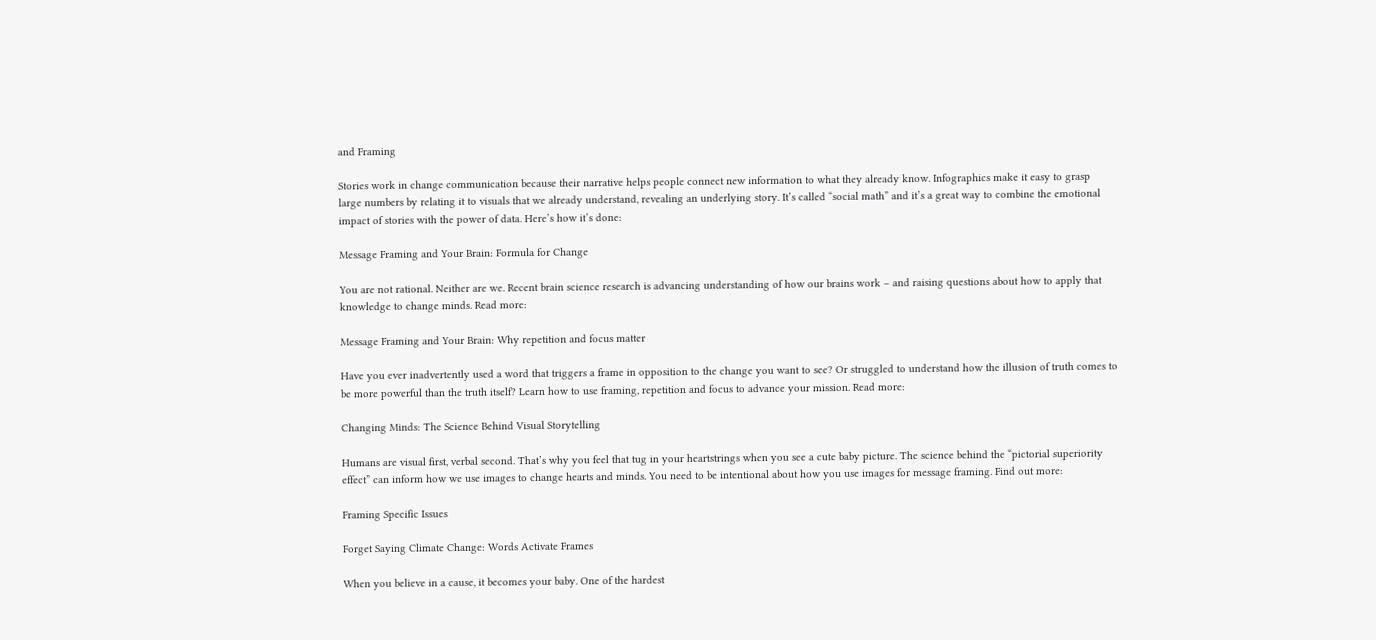and Framing

Stories work in change communication because their narrative helps people connect new information to what they already know. Infographics make it easy to grasp large numbers by relating it to visuals that we already understand, revealing an underlying story. It’s called “social math” and it’s a great way to combine the emotional impact of stories with the power of data. Here’s how it’s done:

Message Framing and Your Brain: Formula for Change

You are not rational. Neither are we. Recent brain science research is advancing understanding of how our brains work – and raising questions about how to apply that knowledge to change minds. Read more:

Message Framing and Your Brain: Why repetition and focus matter

Have you ever inadvertently used a word that triggers a frame in opposition to the change you want to see? Or struggled to understand how the illusion of truth comes to be more powerful than the truth itself? Learn how to use framing, repetition and focus to advance your mission. Read more:

Changing Minds: The Science Behind Visual Storytelling

Humans are visual first, verbal second. That’s why you feel that tug in your heartstrings when you see a cute baby picture. The science behind the “pictorial superiority effect” can inform how we use images to change hearts and minds. You need to be intentional about how you use images for message framing. Find out more:

Framing Specific Issues

Forget Saying Climate Change: Words Activate Frames

When you believe in a cause, it becomes your baby. One of the hardest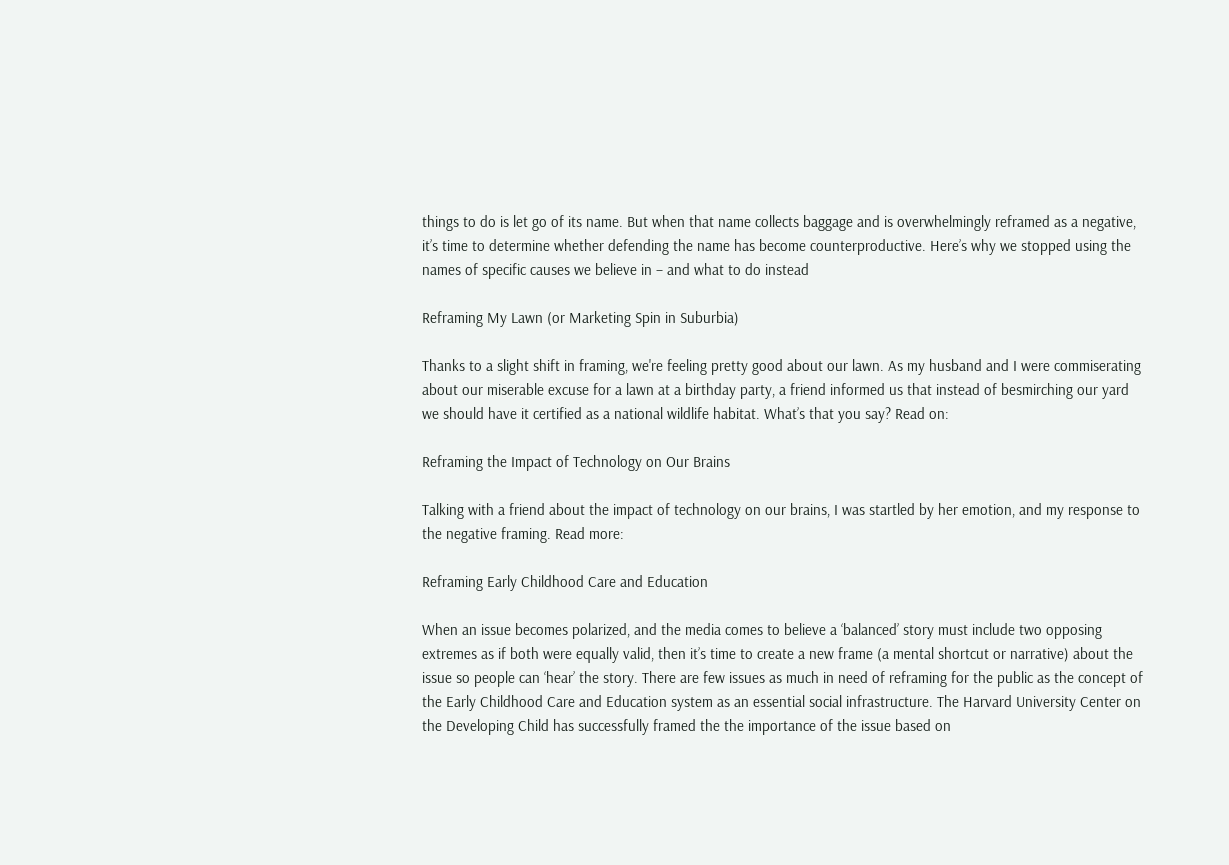things to do is let go of its name. But when that name collects baggage and is overwhelmingly reframed as a negative, it’s time to determine whether defending the name has become counterproductive. Here’s why we stopped using the names of specific causes we believe in – and what to do instead

Reframing My Lawn (or Marketing Spin in Suburbia)

Thanks to a slight shift in framing, we're feeling pretty good about our lawn. As my husband and I were commiserating about our miserable excuse for a lawn at a birthday party, a friend informed us that instead of besmirching our yard we should have it certified as a national wildlife habitat. What’s that you say? Read on:

Reframing the Impact of Technology on Our Brains

Talking with a friend about the impact of technology on our brains, I was startled by her emotion, and my response to the negative framing. Read more:

Reframing Early Childhood Care and Education

When an issue becomes polarized, and the media comes to believe a ‘balanced’ story must include two opposing extremes as if both were equally valid, then it’s time to create a new frame (a mental shortcut or narrative) about the issue so people can ‘hear’ the story. There are few issues as much in need of reframing for the public as the concept of the Early Childhood Care and Education system as an essential social infrastructure. The Harvard University Center on the Developing Child has successfully framed the the importance of the issue based on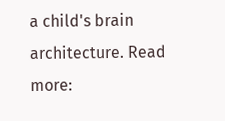a child's brain architecture. Read more: